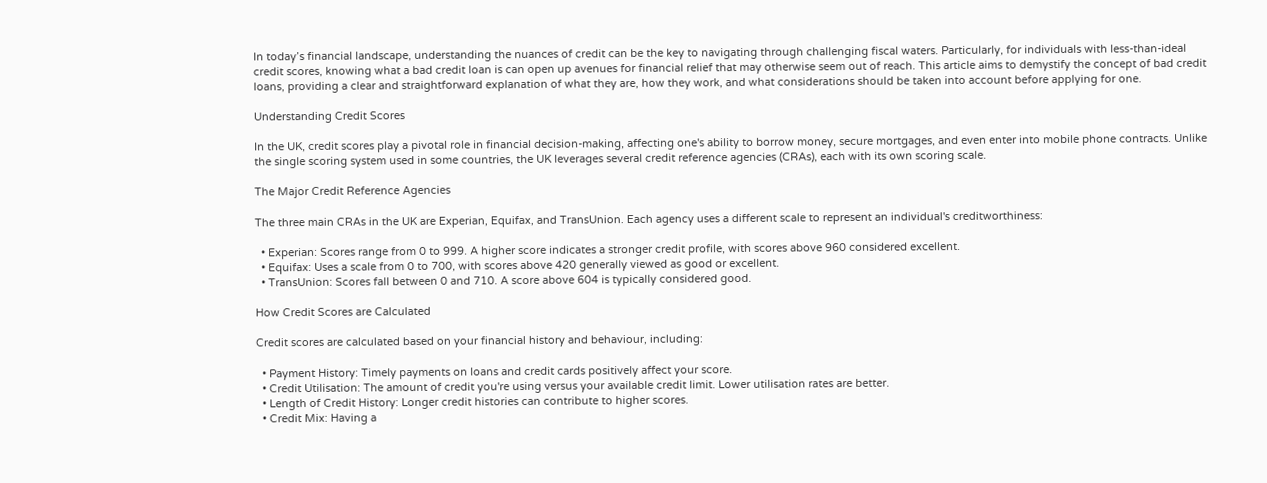In today’s financial landscape, understanding the nuances of credit can be the key to navigating through challenging fiscal waters. Particularly, for individuals with less-than-ideal credit scores, knowing what a bad credit loan is can open up avenues for financial relief that may otherwise seem out of reach. This article aims to demystify the concept of bad credit loans, providing a clear and straightforward explanation of what they are, how they work, and what considerations should be taken into account before applying for one.

Understanding Credit Scores

In the UK, credit scores play a pivotal role in financial decision-making, affecting one's ability to borrow money, secure mortgages, and even enter into mobile phone contracts. Unlike the single scoring system used in some countries, the UK leverages several credit reference agencies (CRAs), each with its own scoring scale.

The Major Credit Reference Agencies

The three main CRAs in the UK are Experian, Equifax, and TransUnion. Each agency uses a different scale to represent an individual's creditworthiness:

  • Experian: Scores range from 0 to 999. A higher score indicates a stronger credit profile, with scores above 960 considered excellent.
  • Equifax: Uses a scale from 0 to 700, with scores above 420 generally viewed as good or excellent.
  • TransUnion: Scores fall between 0 and 710. A score above 604 is typically considered good.

How Credit Scores are Calculated

Credit scores are calculated based on your financial history and behaviour, including:

  • Payment History: Timely payments on loans and credit cards positively affect your score.
  • Credit Utilisation: The amount of credit you're using versus your available credit limit. Lower utilisation rates are better.
  • Length of Credit History: Longer credit histories can contribute to higher scores.
  • Credit Mix: Having a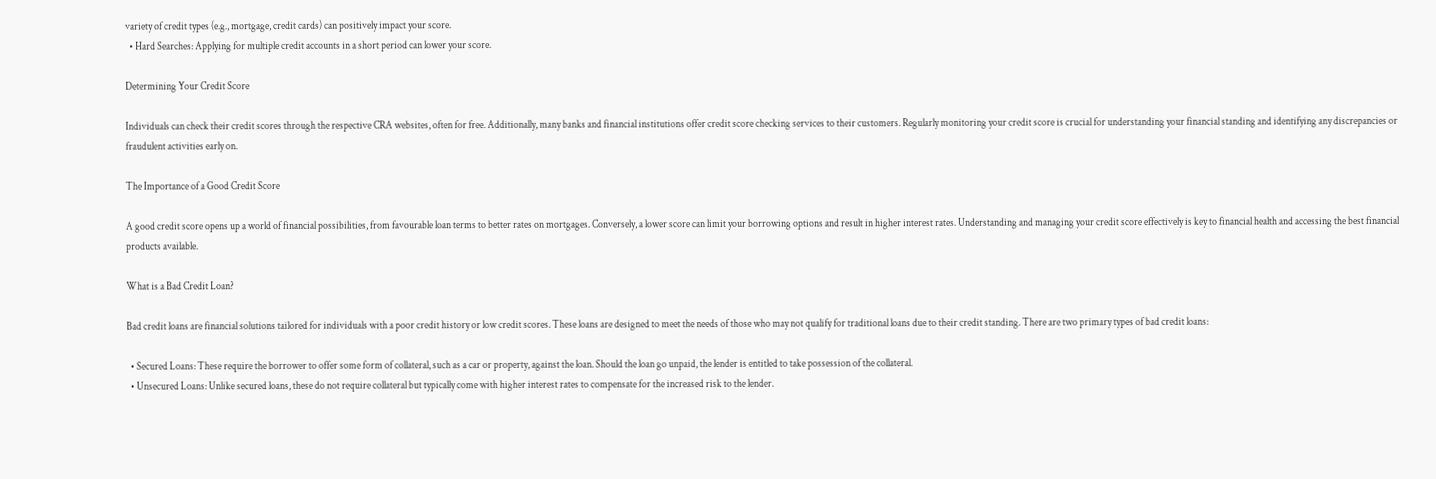variety of credit types (e.g., mortgage, credit cards) can positively impact your score.
  • Hard Searches: Applying for multiple credit accounts in a short period can lower your score.

Determining Your Credit Score

Individuals can check their credit scores through the respective CRA websites, often for free. Additionally, many banks and financial institutions offer credit score checking services to their customers. Regularly monitoring your credit score is crucial for understanding your financial standing and identifying any discrepancies or fraudulent activities early on.

The Importance of a Good Credit Score

A good credit score opens up a world of financial possibilities, from favourable loan terms to better rates on mortgages. Conversely, a lower score can limit your borrowing options and result in higher interest rates. Understanding and managing your credit score effectively is key to financial health and accessing the best financial products available.

What is a Bad Credit Loan?

Bad credit loans are financial solutions tailored for individuals with a poor credit history or low credit scores. These loans are designed to meet the needs of those who may not qualify for traditional loans due to their credit standing. There are two primary types of bad credit loans:

  • Secured Loans: These require the borrower to offer some form of collateral, such as a car or property, against the loan. Should the loan go unpaid, the lender is entitled to take possession of the collateral.
  • Unsecured Loans: Unlike secured loans, these do not require collateral but typically come with higher interest rates to compensate for the increased risk to the lender.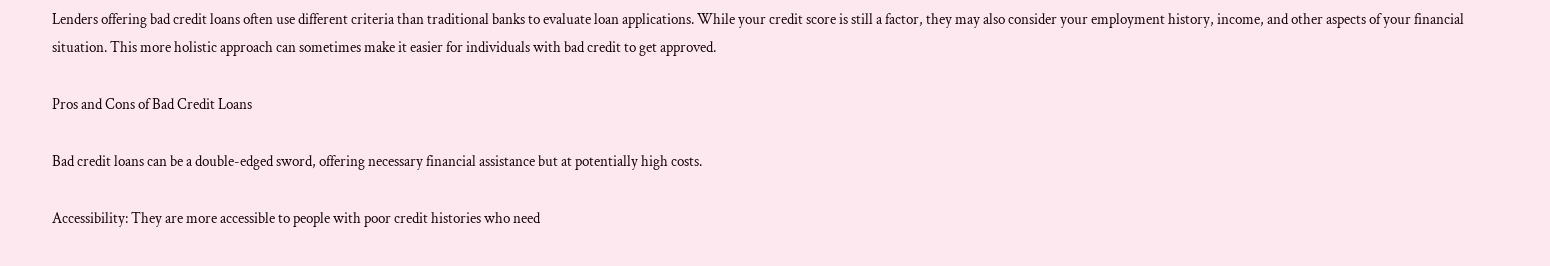Lenders offering bad credit loans often use different criteria than traditional banks to evaluate loan applications. While your credit score is still a factor, they may also consider your employment history, income, and other aspects of your financial situation. This more holistic approach can sometimes make it easier for individuals with bad credit to get approved.

Pros and Cons of Bad Credit Loans

Bad credit loans can be a double-edged sword, offering necessary financial assistance but at potentially high costs.

Accessibility: They are more accessible to people with poor credit histories who need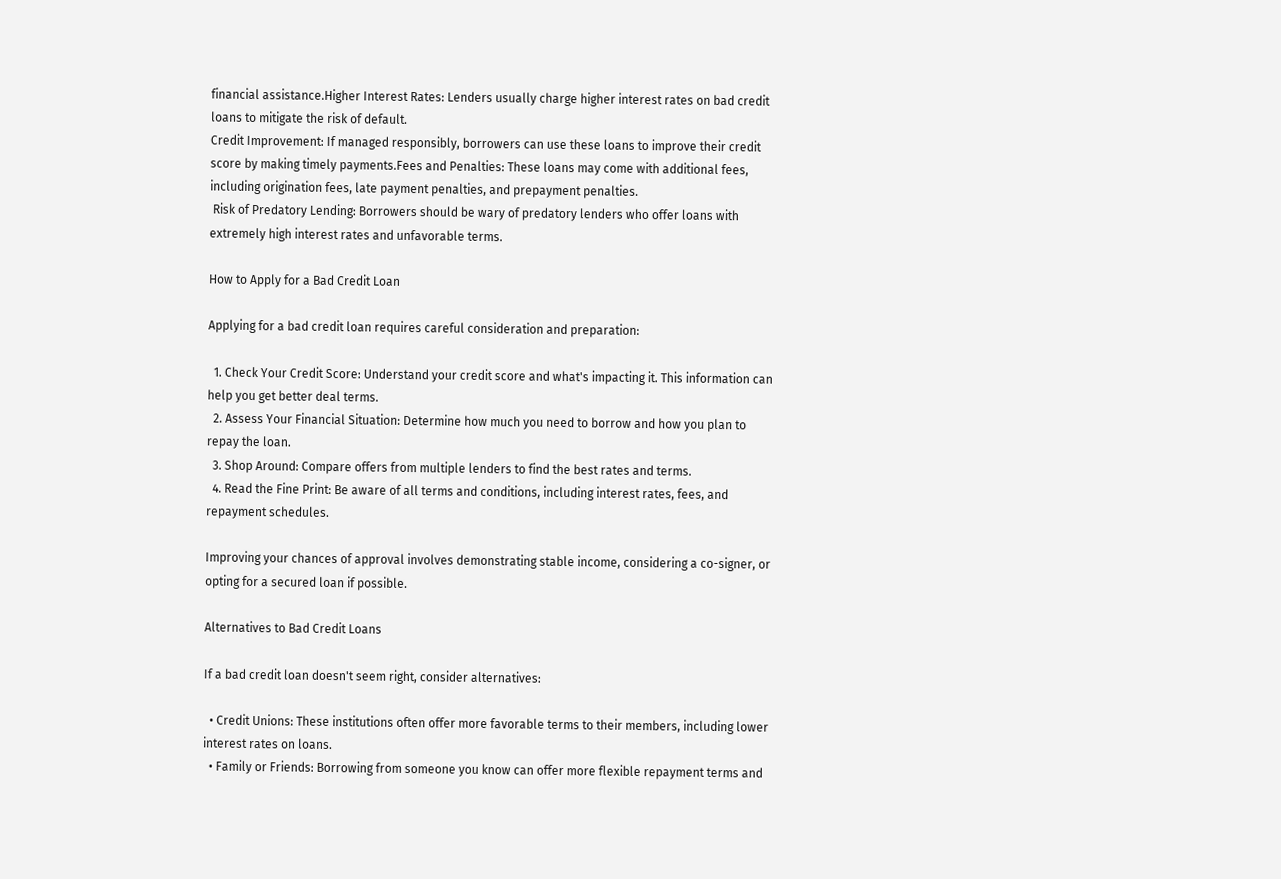financial assistance.Higher Interest Rates: Lenders usually charge higher interest rates on bad credit loans to mitigate the risk of default.
Credit Improvement: If managed responsibly, borrowers can use these loans to improve their credit score by making timely payments.Fees and Penalties: These loans may come with additional fees, including origination fees, late payment penalties, and prepayment penalties.
 Risk of Predatory Lending: Borrowers should be wary of predatory lenders who offer loans with extremely high interest rates and unfavorable terms.

How to Apply for a Bad Credit Loan

Applying for a bad credit loan requires careful consideration and preparation:

  1. Check Your Credit Score: Understand your credit score and what's impacting it. This information can help you get better deal terms.
  2. Assess Your Financial Situation: Determine how much you need to borrow and how you plan to repay the loan.
  3. Shop Around: Compare offers from multiple lenders to find the best rates and terms.
  4. Read the Fine Print: Be aware of all terms and conditions, including interest rates, fees, and repayment schedules.

Improving your chances of approval involves demonstrating stable income, considering a co-signer, or opting for a secured loan if possible.

Alternatives to Bad Credit Loans

If a bad credit loan doesn't seem right, consider alternatives:

  • Credit Unions: These institutions often offer more favorable terms to their members, including lower interest rates on loans.
  • Family or Friends: Borrowing from someone you know can offer more flexible repayment terms and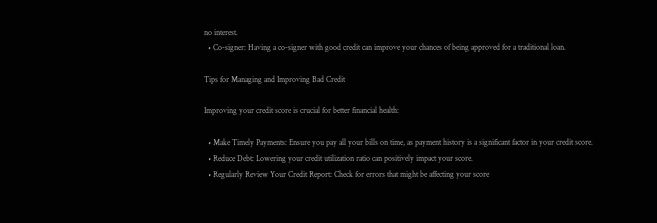no interest.
  • Co-signer: Having a co-signer with good credit can improve your chances of being approved for a traditional loan.

Tips for Managing and Improving Bad Credit

Improving your credit score is crucial for better financial health:

  • Make Timely Payments: Ensure you pay all your bills on time, as payment history is a significant factor in your credit score.
  • Reduce Debt: Lowering your credit utilization ratio can positively impact your score.
  • Regularly Review Your Credit Report: Check for errors that might be affecting your score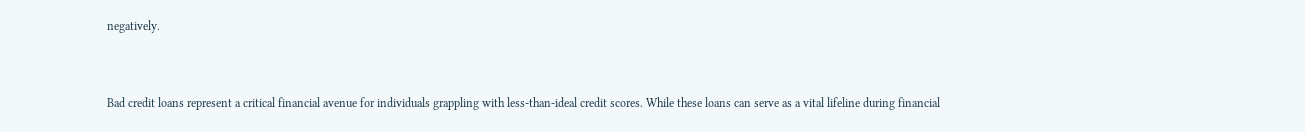negatively.


Bad credit loans represent a critical financial avenue for individuals grappling with less-than-ideal credit scores. While these loans can serve as a vital lifeline during financial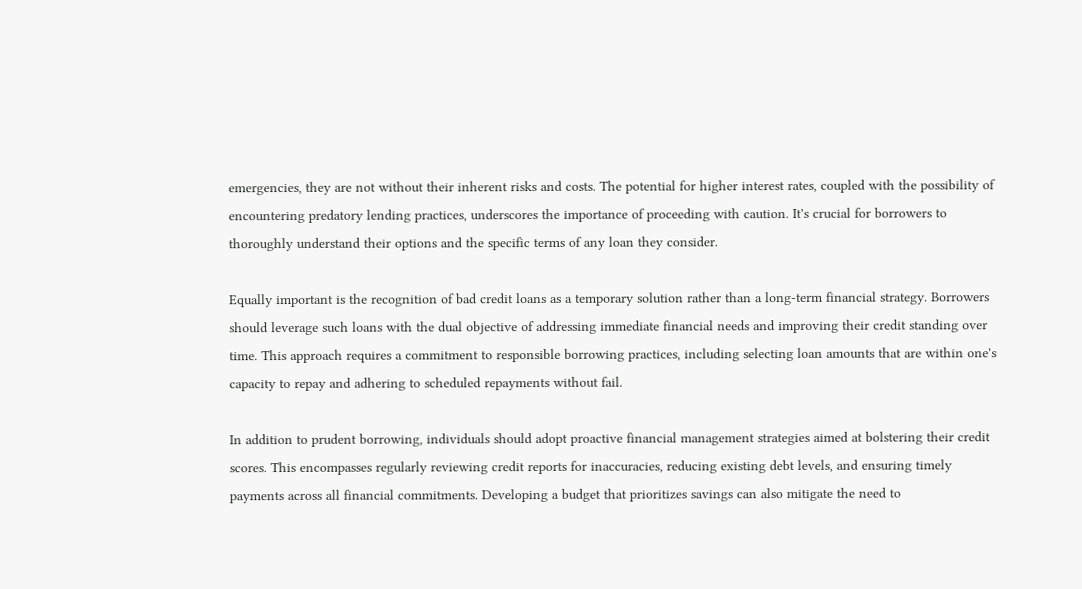emergencies, they are not without their inherent risks and costs. The potential for higher interest rates, coupled with the possibility of encountering predatory lending practices, underscores the importance of proceeding with caution. It's crucial for borrowers to thoroughly understand their options and the specific terms of any loan they consider.

Equally important is the recognition of bad credit loans as a temporary solution rather than a long-term financial strategy. Borrowers should leverage such loans with the dual objective of addressing immediate financial needs and improving their credit standing over time. This approach requires a commitment to responsible borrowing practices, including selecting loan amounts that are within one's capacity to repay and adhering to scheduled repayments without fail.

In addition to prudent borrowing, individuals should adopt proactive financial management strategies aimed at bolstering their credit scores. This encompasses regularly reviewing credit reports for inaccuracies, reducing existing debt levels, and ensuring timely payments across all financial commitments. Developing a budget that prioritizes savings can also mitigate the need to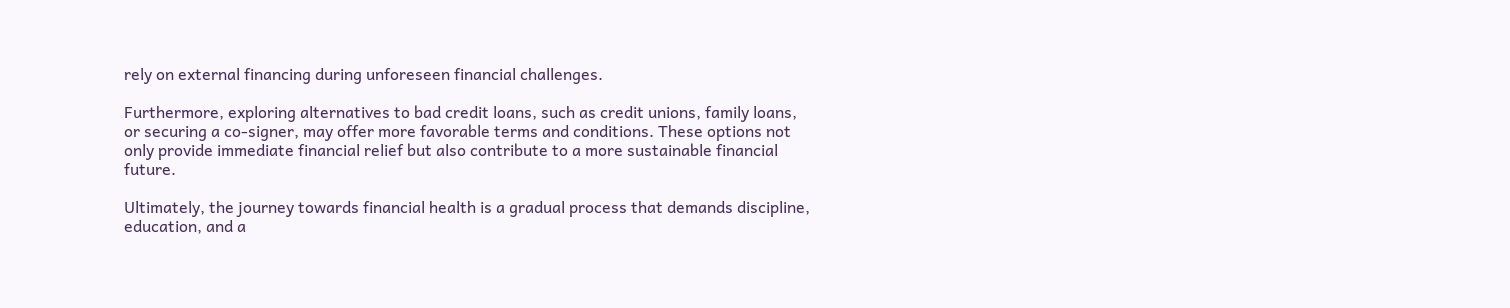rely on external financing during unforeseen financial challenges.

Furthermore, exploring alternatives to bad credit loans, such as credit unions, family loans, or securing a co-signer, may offer more favorable terms and conditions. These options not only provide immediate financial relief but also contribute to a more sustainable financial future.

Ultimately, the journey towards financial health is a gradual process that demands discipline, education, and a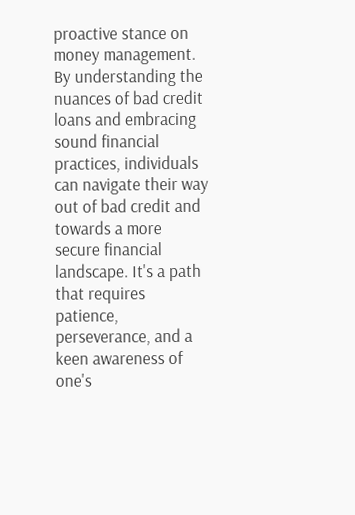proactive stance on money management. By understanding the nuances of bad credit loans and embracing sound financial practices, individuals can navigate their way out of bad credit and towards a more secure financial landscape. It's a path that requires patience, perseverance, and a keen awareness of one's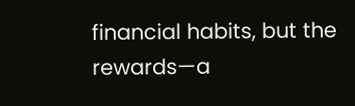financial habits, but the rewards—a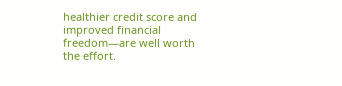healthier credit score and improved financial freedom—are well worth the effort.